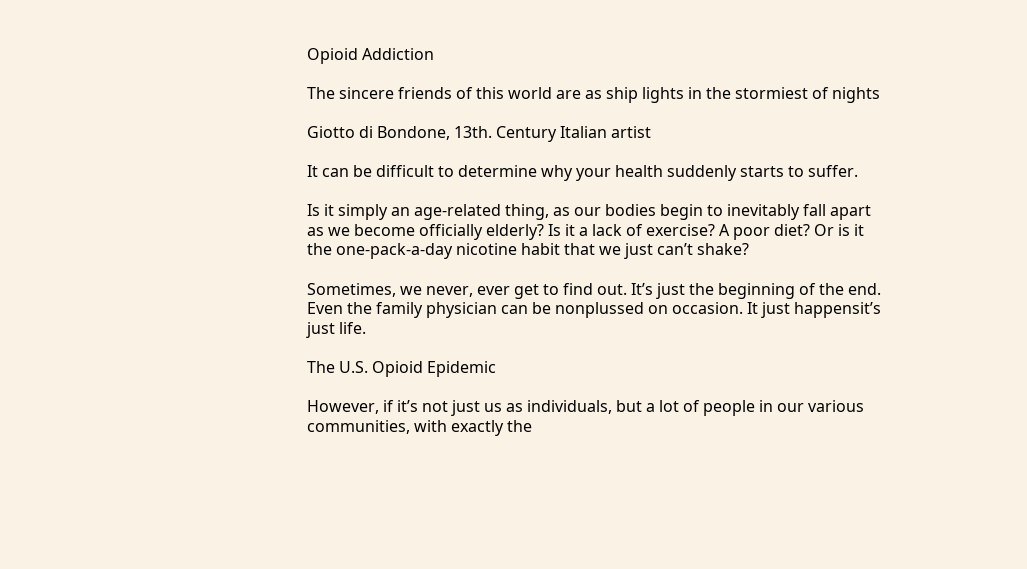Opioid Addiction

The sincere friends of this world are as ship lights in the stormiest of nights

Giotto di Bondone, 13th. Century Italian artist

It can be difficult to determine why your health suddenly starts to suffer.

Is it simply an age-related thing, as our bodies begin to inevitably fall apart as we become officially elderly? Is it a lack of exercise? A poor diet? Or is it the one-pack-a-day nicotine habit that we just can’t shake?

Sometimes, we never, ever get to find out. It’s just the beginning of the end. Even the family physician can be nonplussed on occasion. It just happensit’s just life.

The U.S. Opioid Epidemic

However, if it’s not just us as individuals, but a lot of people in our various communities, with exactly the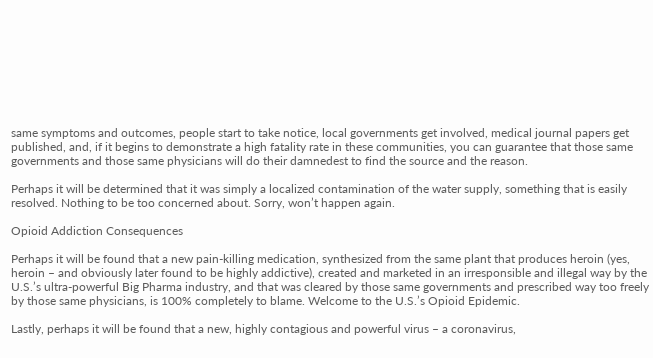same symptoms and outcomes, people start to take notice, local governments get involved, medical journal papers get published, and, if it begins to demonstrate a high fatality rate in these communities, you can guarantee that those same governments and those same physicians will do their damnedest to find the source and the reason.

Perhaps it will be determined that it was simply a localized contamination of the water supply, something that is easily resolved. Nothing to be too concerned about. Sorry, won’t happen again.

Opioid Addiction Consequences

Perhaps it will be found that a new pain-killing medication, synthesized from the same plant that produces heroin (yes, heroin – and obviously later found to be highly addictive), created and marketed in an irresponsible and illegal way by the U.S.’s ultra-powerful Big Pharma industry, and that was cleared by those same governments and prescribed way too freely by those same physicians, is 100% completely to blame. Welcome to the U.S.’s Opioid Epidemic.

Lastly, perhaps it will be found that a new, highly contagious and powerful virus – a coronavirus,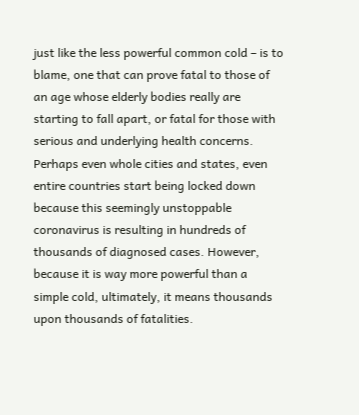just like the less powerful common cold – is to blame, one that can prove fatal to those of an age whose elderly bodies really are starting to fall apart, or fatal for those with serious and underlying health concerns. Perhaps even whole cities and states, even entire countries start being locked down because this seemingly unstoppable coronavirus is resulting in hundreds of thousands of diagnosed cases. However, because it is way more powerful than a simple cold, ultimately, it means thousands upon thousands of fatalities.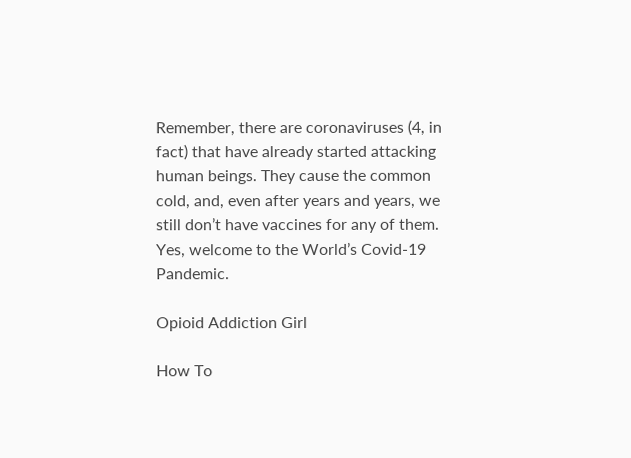Remember, there are coronaviruses (4, in fact) that have already started attacking human beings. They cause the common cold, and, even after years and years, we still don’t have vaccines for any of them. Yes, welcome to the World’s Covid-19 Pandemic.

Opioid Addiction Girl

How To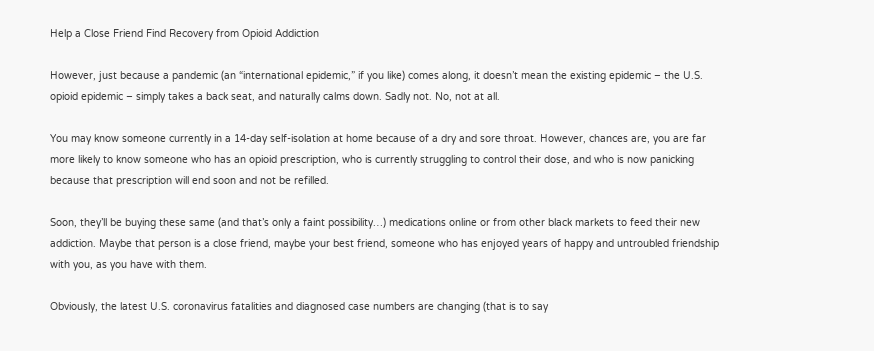Help a Close Friend Find Recovery from Opioid Addiction

However, just because a pandemic (an “international epidemic,” if you like) comes along, it doesn’t mean the existing epidemic – the U.S. opioid epidemic – simply takes a back seat, and naturally calms down. Sadly not. No, not at all.

You may know someone currently in a 14-day self-isolation at home because of a dry and sore throat. However, chances are, you are far more likely to know someone who has an opioid prescription, who is currently struggling to control their dose, and who is now panicking because that prescription will end soon and not be refilled.

Soon, they’ll be buying these same (and that’s only a faint possibility…) medications online or from other black markets to feed their new addiction. Maybe that person is a close friend, maybe your best friend, someone who has enjoyed years of happy and untroubled friendship with you, as you have with them.

Obviously, the latest U.S. coronavirus fatalities and diagnosed case numbers are changing (that is to say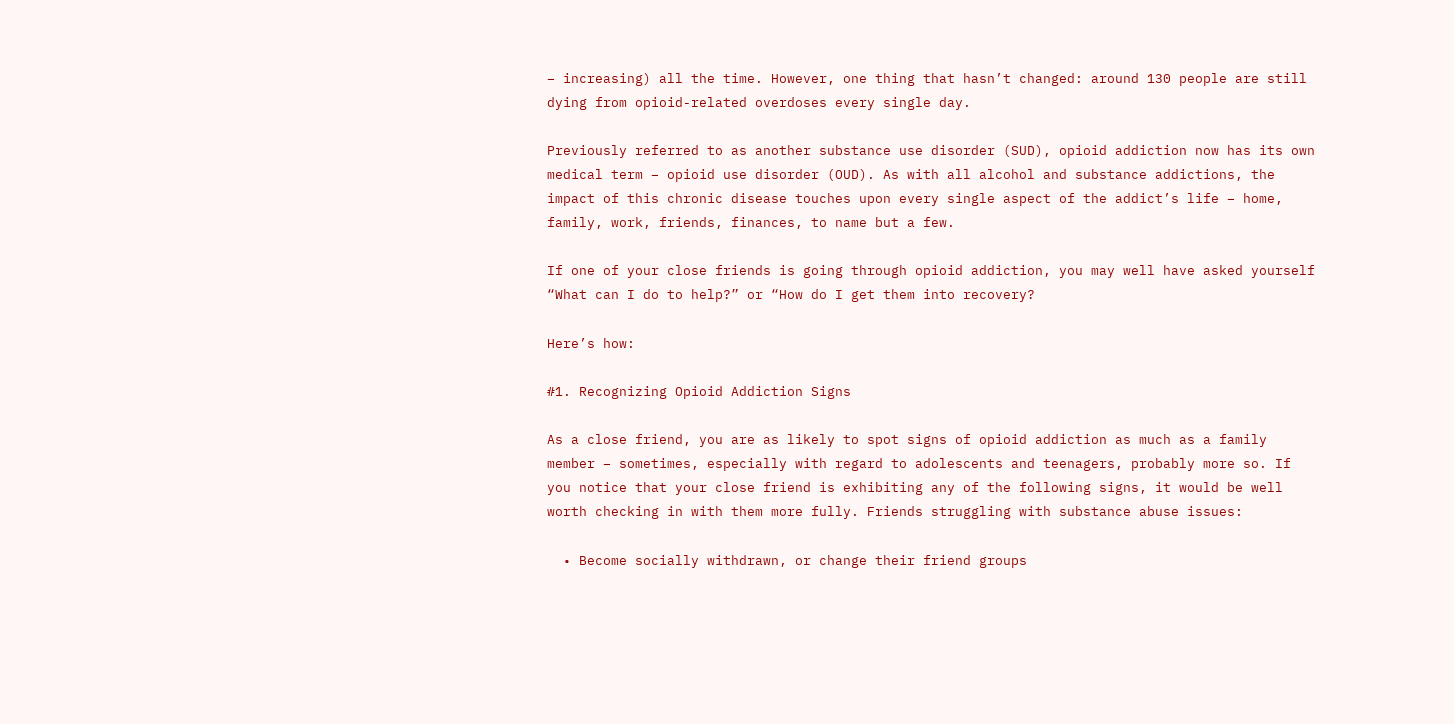– increasing) all the time. However, one thing that hasn’t changed: around 130 people are still dying from opioid-related overdoses every single day.

Previously referred to as another substance use disorder (SUD), opioid addiction now has its own medical term – opioid use disorder (OUD). As with all alcohol and substance addictions, the impact of this chronic disease touches upon every single aspect of the addict’s life – home, family, work, friends, finances, to name but a few.

If one of your close friends is going through opioid addiction, you may well have asked yourself “What can I do to help?” or “How do I get them into recovery?

Here’s how:

#1. Recognizing Opioid Addiction Signs

As a close friend, you are as likely to spot signs of opioid addiction as much as a family member – sometimes, especially with regard to adolescents and teenagers, probably more so. If you notice that your close friend is exhibiting any of the following signs, it would be well worth checking in with them more fully. Friends struggling with substance abuse issues:

  • Become socially withdrawn, or change their friend groups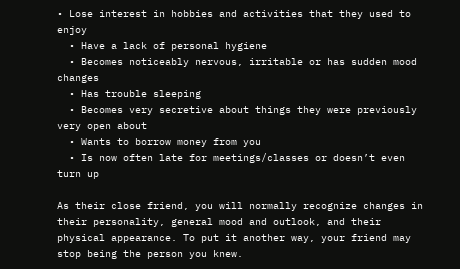• Lose interest in hobbies and activities that they used to enjoy
  • Have a lack of personal hygiene
  • Becomes noticeably nervous, irritable or has sudden mood changes
  • Has trouble sleeping
  • Becomes very secretive about things they were previously very open about
  • Wants to borrow money from you
  • Is now often late for meetings/classes or doesn’t even turn up

As their close friend, you will normally recognize changes in their personality, general mood and outlook, and their physical appearance. To put it another way, your friend may stop being the person you knew.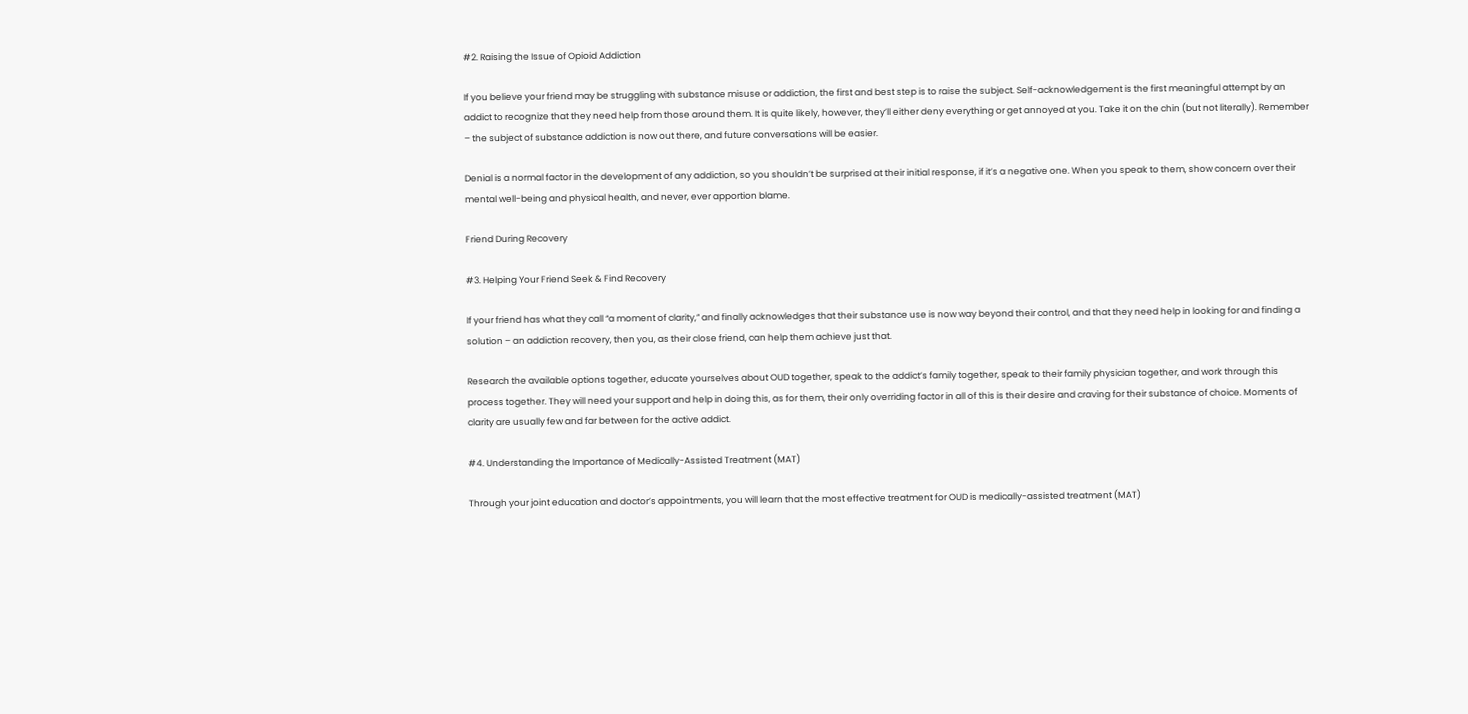#2. Raising the Issue of Opioid Addiction

If you believe your friend may be struggling with substance misuse or addiction, the first and best step is to raise the subject. Self-acknowledgement is the first meaningful attempt by an addict to recognize that they need help from those around them. It is quite likely, however, they’ll either deny everything or get annoyed at you. Take it on the chin (but not literally). Remember – the subject of substance addiction is now out there, and future conversations will be easier.

Denial is a normal factor in the development of any addiction, so you shouldn’t be surprised at their initial response, if it’s a negative one. When you speak to them, show concern over their mental well-being and physical health, and never, ever apportion blame.

Friend During Recovery

#3. Helping Your Friend Seek & Find Recovery

If your friend has what they call “a moment of clarity,” and finally acknowledges that their substance use is now way beyond their control, and that they need help in looking for and finding a solution – an addiction recovery, then you, as their close friend, can help them achieve just that.

Research the available options together, educate yourselves about OUD together, speak to the addict’s family together, speak to their family physician together, and work through this process together. They will need your support and help in doing this, as for them, their only overriding factor in all of this is their desire and craving for their substance of choice. Moments of clarity are usually few and far between for the active addict.

#4. Understanding the Importance of Medically-Assisted Treatment (MAT)

Through your joint education and doctor’s appointments, you will learn that the most effective treatment for OUD is medically-assisted treatment (MAT)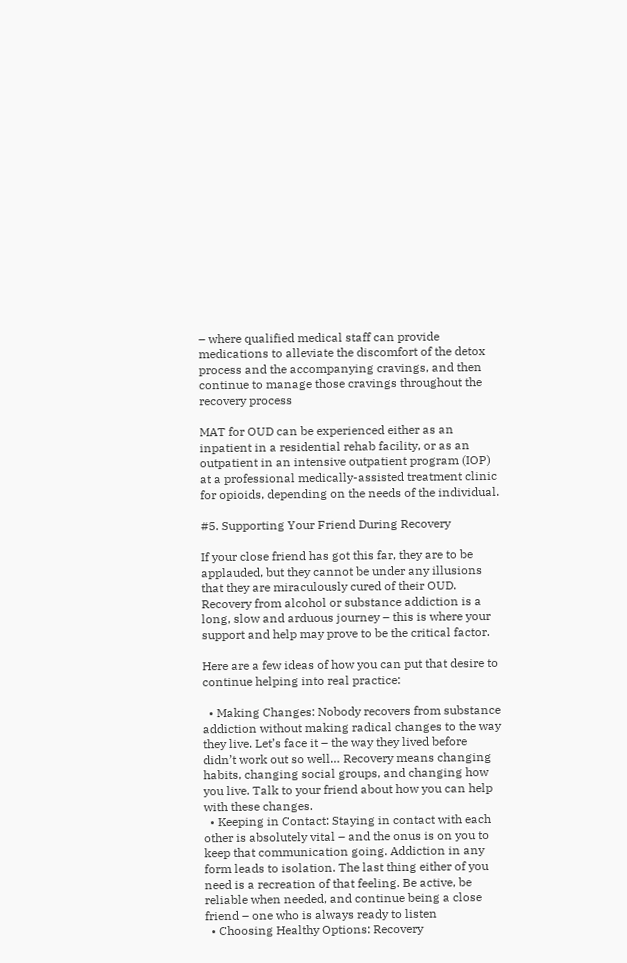– where qualified medical staff can provide medications to alleviate the discomfort of the detox process and the accompanying cravings, and then continue to manage those cravings throughout the recovery process

MAT for OUD can be experienced either as an inpatient in a residential rehab facility, or as an outpatient in an intensive outpatient program (IOP) at a professional medically-assisted treatment clinic for opioids, depending on the needs of the individual.

#5. Supporting Your Friend During Recovery

If your close friend has got this far, they are to be applauded, but they cannot be under any illusions that they are miraculously cured of their OUD. Recovery from alcohol or substance addiction is a long, slow and arduous journey – this is where your support and help may prove to be the critical factor.

Here are a few ideas of how you can put that desire to continue helping into real practice:

  • Making Changes: Nobody recovers from substance addiction without making radical changes to the way they live. Let’s face it – the way they lived before didn’t work out so well… Recovery means changing habits, changing social groups, and changing how you live. Talk to your friend about how you can help with these changes.
  • Keeping in Contact: Staying in contact with each other is absolutely vital – and the onus is on you to keep that communication going. Addiction in any form leads to isolation. The last thing either of you need is a recreation of that feeling. Be active, be reliable when needed, and continue being a close friend – one who is always ready to listen
  • Choosing Healthy Options: Recovery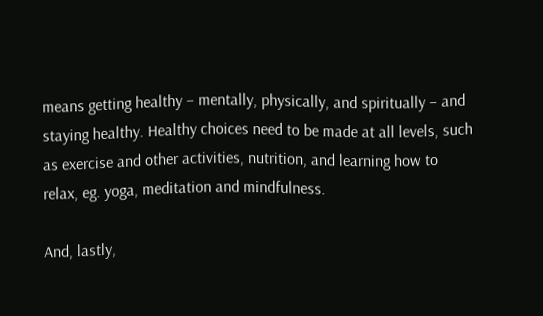means getting healthy – mentally, physically, and spiritually – and staying healthy. Healthy choices need to be made at all levels, such as exercise and other activities, nutrition, and learning how to relax, eg. yoga, meditation and mindfulness.

And, lastly,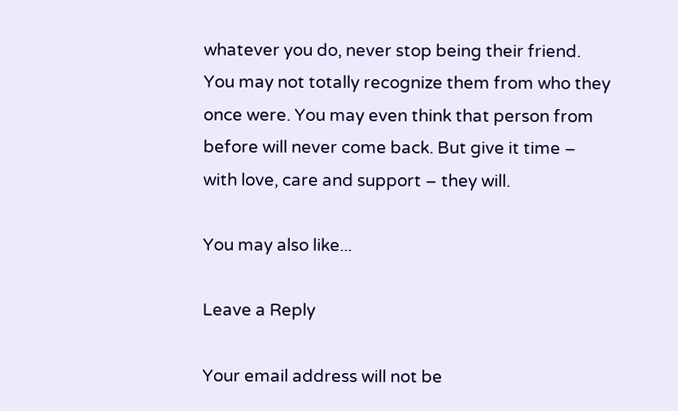whatever you do, never stop being their friend. You may not totally recognize them from who they once were. You may even think that person from before will never come back. But give it time – with love, care and support – they will.

You may also like...

Leave a Reply

Your email address will not be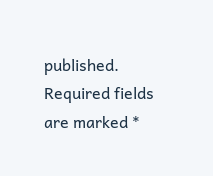published. Required fields are marked *